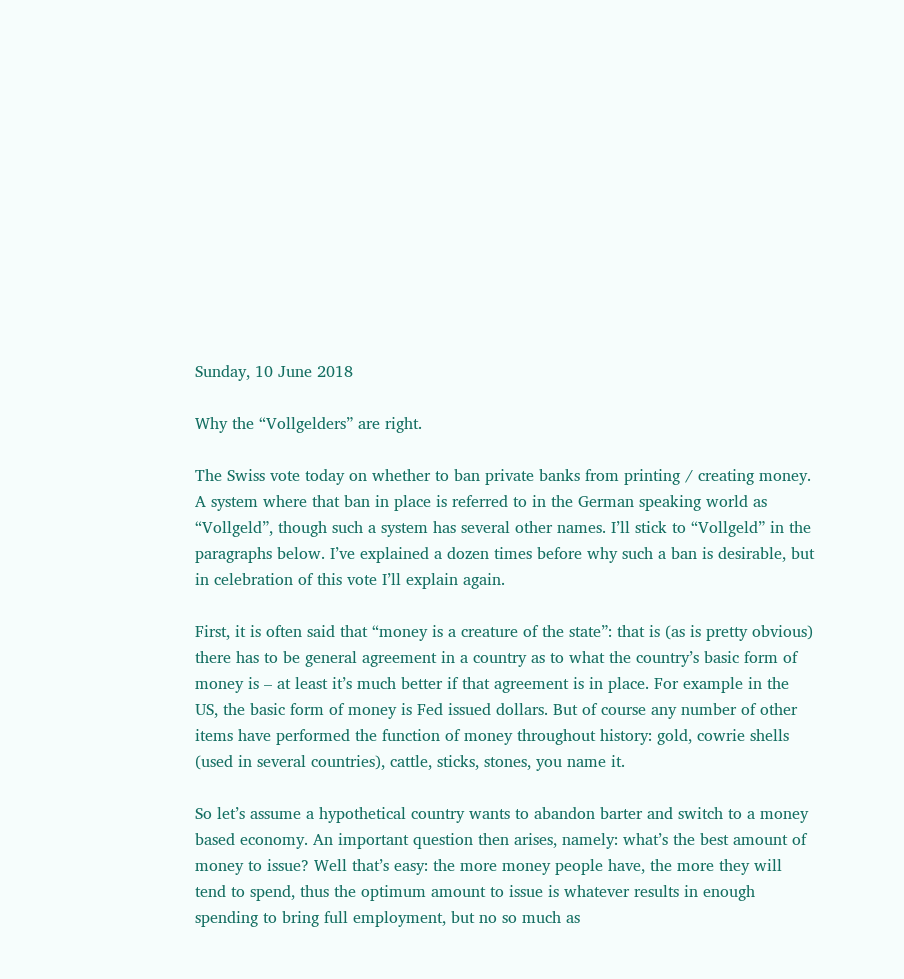Sunday, 10 June 2018

Why the “Vollgelders” are right.

The Swiss vote today on whether to ban private banks from printing / creating money. A system where that ban in place is referred to in the German speaking world as “Vollgeld”, though such a system has several other names. I’ll stick to “Vollgeld” in the paragraphs below. I’ve explained a dozen times before why such a ban is desirable, but in celebration of this vote I’ll explain again.

First, it is often said that “money is a creature of the state”: that is (as is pretty obvious) there has to be general agreement in a country as to what the country’s basic form of money is – at least it’s much better if that agreement is in place. For example in the US, the basic form of money is Fed issued dollars. But of course any number of other items have performed the function of money throughout history: gold, cowrie shells (used in several countries), cattle, sticks, stones, you name it.

So let’s assume a hypothetical country wants to abandon barter and switch to a money based economy. An important question then arises, namely: what’s the best amount of money to issue? Well that’s easy: the more money people have, the more they will tend to spend, thus the optimum amount to issue is whatever results in enough spending to bring full employment, but no so much as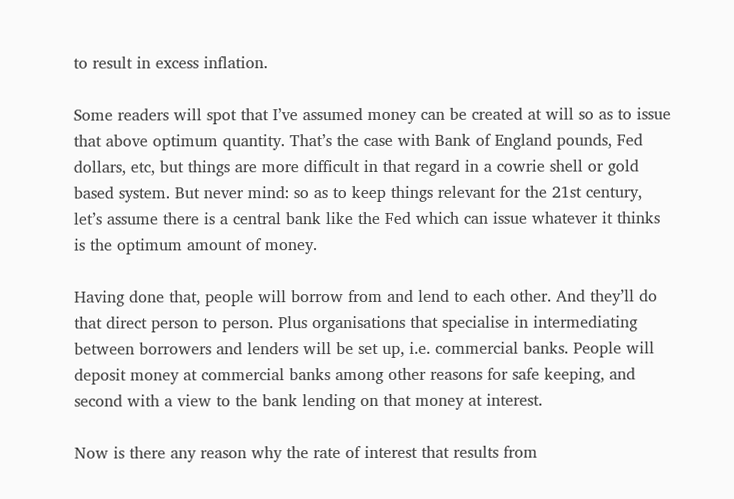to result in excess inflation.

Some readers will spot that I’ve assumed money can be created at will so as to issue that above optimum quantity. That’s the case with Bank of England pounds, Fed dollars, etc, but things are more difficult in that regard in a cowrie shell or gold based system. But never mind: so as to keep things relevant for the 21st century, let’s assume there is a central bank like the Fed which can issue whatever it thinks is the optimum amount of money.

Having done that, people will borrow from and lend to each other. And they’ll do that direct person to person. Plus organisations that specialise in intermediating between borrowers and lenders will be set up, i.e. commercial banks. People will deposit money at commercial banks among other reasons for safe keeping, and second with a view to the bank lending on that money at interest.

Now is there any reason why the rate of interest that results from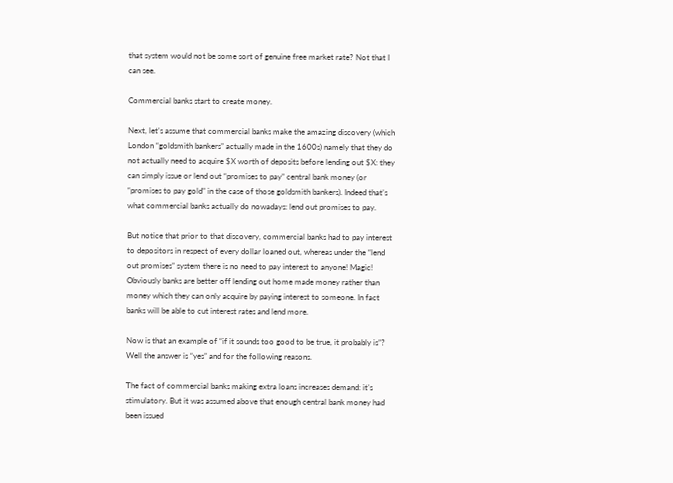that system would not be some sort of genuine free market rate? Not that I can see.

Commercial banks start to create money.

Next, let’s assume that commercial banks make the amazing discovery (which London “goldsmith bankers” actually made in the 1600s) namely that they do not actually need to acquire $X worth of deposits before lending out $X: they can simply issue or lend out “promises to pay” central bank money (or “promises to pay gold” in the case of those goldsmith bankers). Indeed that’s what commercial banks actually do nowadays: lend out promises to pay.

But notice that prior to that discovery, commercial banks had to pay interest to depositors in respect of every dollar loaned out, whereas under the “lend out promises” system there is no need to pay interest to anyone! Magic! Obviously banks are better off lending out home made money rather than money which they can only acquire by paying interest to someone. In fact banks will be able to cut interest rates and lend more.

Now is that an example of “if it sounds too good to be true, it probably is”? Well the answer is “yes” and for the following reasons.

The fact of commercial banks making extra loans increases demand: it’s stimulatory. But it was assumed above that enough central bank money had been issued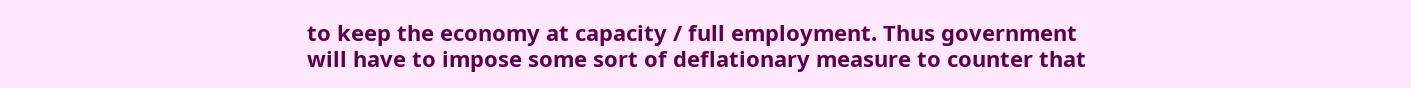to keep the economy at capacity / full employment. Thus government will have to impose some sort of deflationary measure to counter that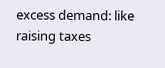excess demand: like raising taxes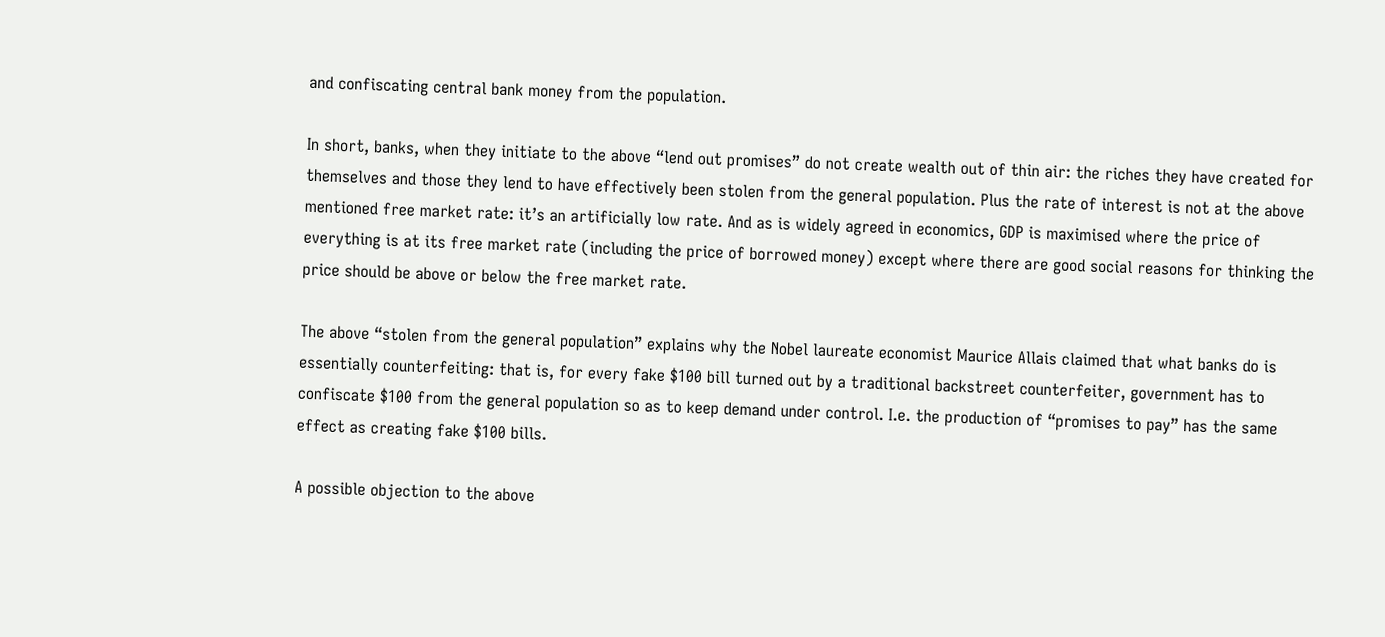and confiscating central bank money from the population.

In short, banks, when they initiate to the above “lend out promises” do not create wealth out of thin air: the riches they have created for themselves and those they lend to have effectively been stolen from the general population. Plus the rate of interest is not at the above mentioned free market rate: it’s an artificially low rate. And as is widely agreed in economics, GDP is maximised where the price of everything is at its free market rate (including the price of borrowed money) except where there are good social reasons for thinking the price should be above or below the free market rate.

The above “stolen from the general population” explains why the Nobel laureate economist Maurice Allais claimed that what banks do is essentially counterfeiting: that is, for every fake $100 bill turned out by a traditional backstreet counterfeiter, government has to confiscate $100 from the general population so as to keep demand under control. I.e. the production of “promises to pay” has the same effect as creating fake $100 bills.

A possible objection to the above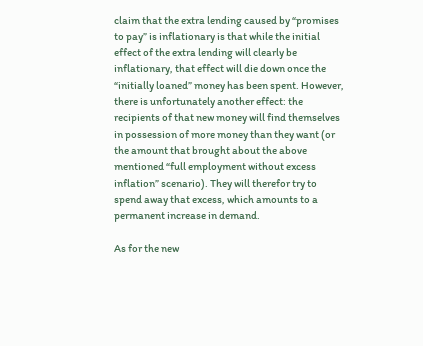claim that the extra lending caused by “promises to pay” is inflationary is that while the initial effect of the extra lending will clearly be inflationary, that effect will die down once the “initially loaned” money has been spent. However, there is unfortunately another effect: the recipients of that new money will find themselves in possession of more money than they want (or the amount that brought about the above mentioned “full employment without excess inflation” scenario). They will therefor try to spend away that excess, which amounts to a permanent increase in demand.

As for the new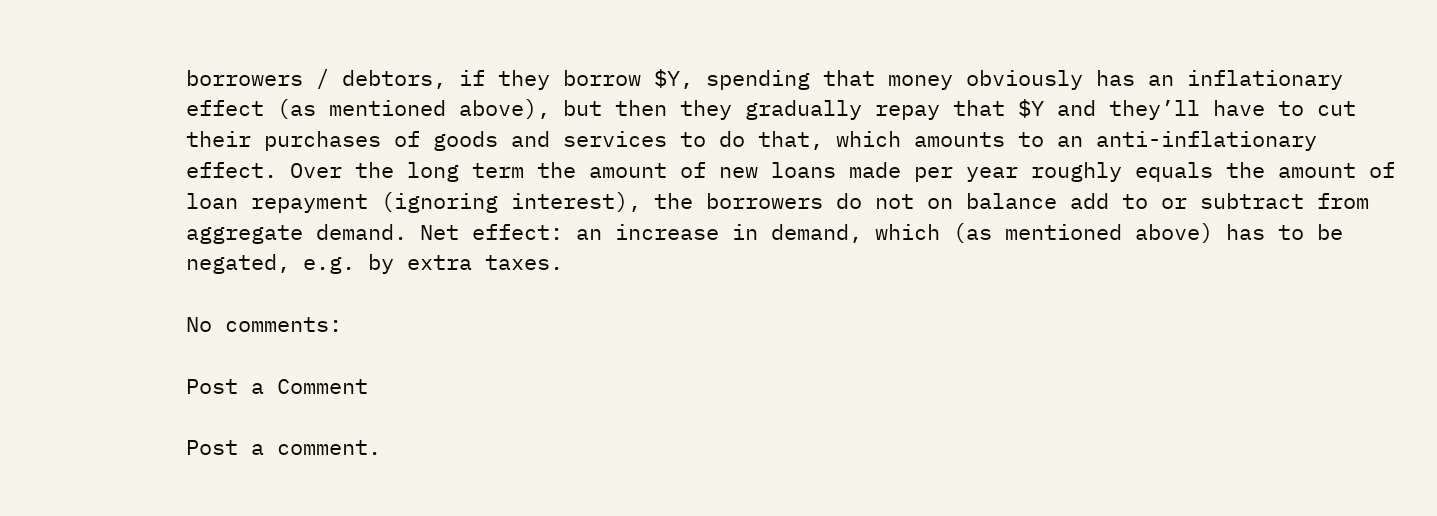borrowers / debtors, if they borrow $Y, spending that money obviously has an inflationary effect (as mentioned above), but then they gradually repay that $Y and they’ll have to cut their purchases of goods and services to do that, which amounts to an anti-inflationary effect. Over the long term the amount of new loans made per year roughly equals the amount of loan repayment (ignoring interest), the borrowers do not on balance add to or subtract from aggregate demand. Net effect: an increase in demand, which (as mentioned above) has to be negated, e.g. by extra taxes.

No comments:

Post a Comment

Post a comment.